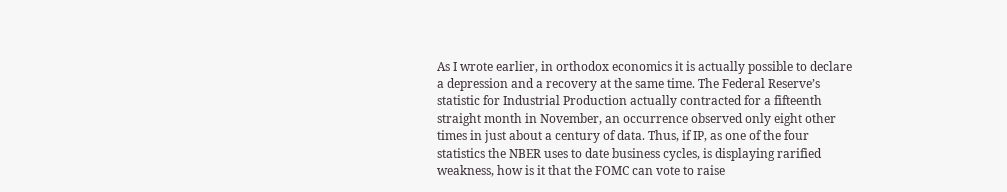As I wrote earlier, in orthodox economics it is actually possible to declare a depression and a recovery at the same time. The Federal Reserve’s statistic for Industrial Production actually contracted for a fifteenth straight month in November, an occurrence observed only eight other times in just about a century of data. Thus, if IP, as one of the four statistics the NBER uses to date business cycles, is displaying rarified weakness, how is it that the FOMC can vote to raise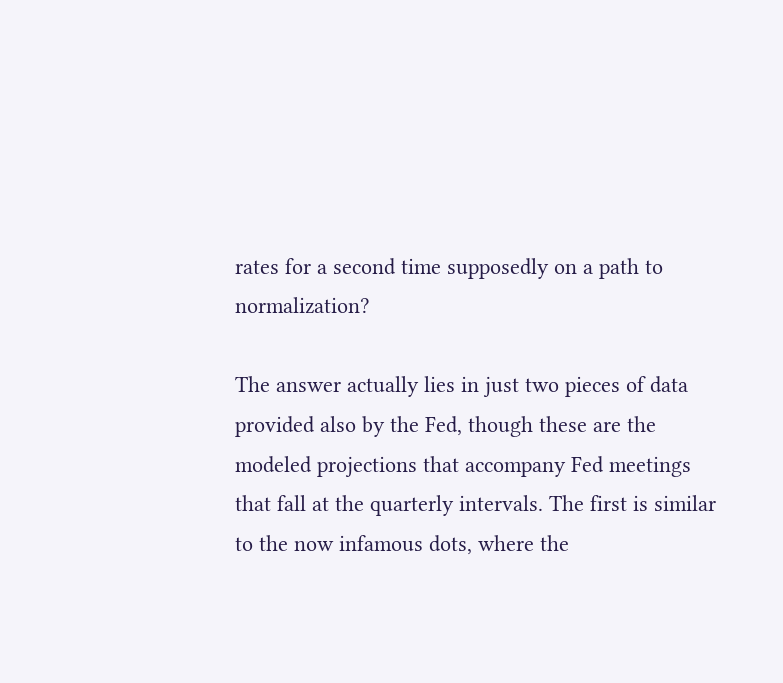rates for a second time supposedly on a path to normalization?

The answer actually lies in just two pieces of data provided also by the Fed, though these are the modeled projections that accompany Fed meetings that fall at the quarterly intervals. The first is similar to the now infamous dots, where the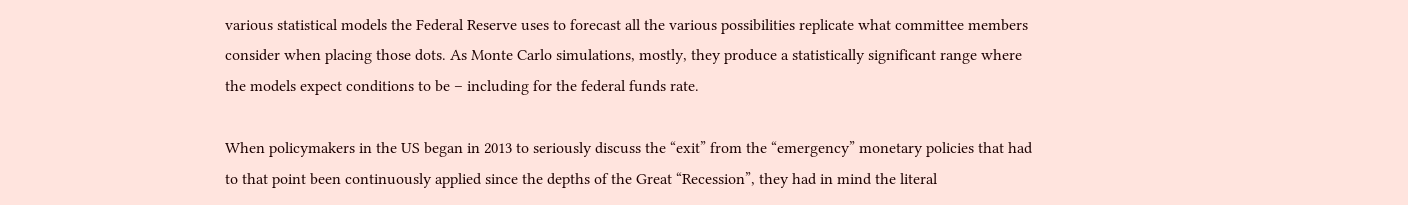various statistical models the Federal Reserve uses to forecast all the various possibilities replicate what committee members consider when placing those dots. As Monte Carlo simulations, mostly, they produce a statistically significant range where the models expect conditions to be – including for the federal funds rate.

When policymakers in the US began in 2013 to seriously discuss the “exit” from the “emergency” monetary policies that had to that point been continuously applied since the depths of the Great “Recession”, they had in mind the literal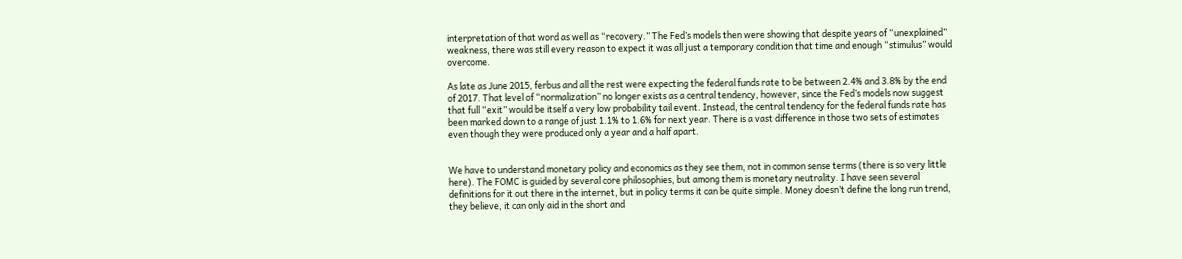interpretation of that word as well as “recovery.” The Fed’s models then were showing that despite years of “unexplained” weakness, there was still every reason to expect it was all just a temporary condition that time and enough “stimulus” would overcome.

As late as June 2015, ferbus and all the rest were expecting the federal funds rate to be between 2.4% and 3.8% by the end of 2017. That level of “normalization” no longer exists as a central tendency, however, since the Fed’s models now suggest that full “exit” would be itself a very low probability tail event. Instead, the central tendency for the federal funds rate has been marked down to a range of just 1.1% to 1.6% for next year. There is a vast difference in those two sets of estimates even though they were produced only a year and a half apart.


We have to understand monetary policy and economics as they see them, not in common sense terms (there is so very little here). The FOMC is guided by several core philosophies, but among them is monetary neutrality. I have seen several definitions for it out there in the internet, but in policy terms it can be quite simple. Money doesn’t define the long run trend, they believe, it can only aid in the short and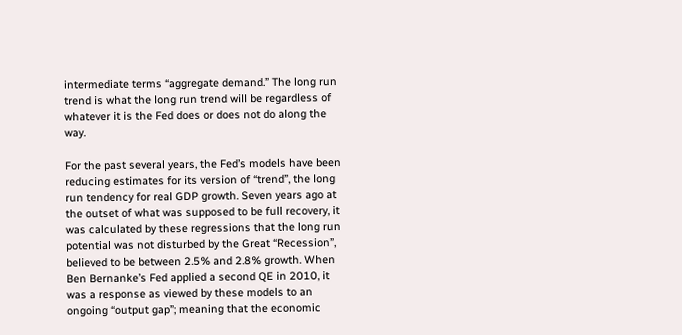intermediate terms “aggregate demand.” The long run trend is what the long run trend will be regardless of whatever it is the Fed does or does not do along the way.

For the past several years, the Fed’s models have been reducing estimates for its version of “trend”, the long run tendency for real GDP growth. Seven years ago at the outset of what was supposed to be full recovery, it was calculated by these regressions that the long run potential was not disturbed by the Great “Recession”, believed to be between 2.5% and 2.8% growth. When Ben Bernanke’s Fed applied a second QE in 2010, it was a response as viewed by these models to an ongoing “output gap”; meaning that the economic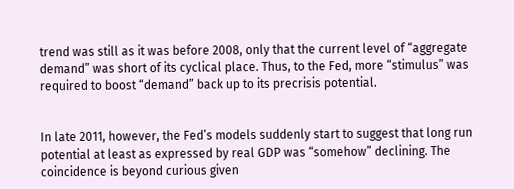trend was still as it was before 2008, only that the current level of “aggregate demand” was short of its cyclical place. Thus, to the Fed, more “stimulus” was required to boost “demand” back up to its precrisis potential.


In late 2011, however, the Fed’s models suddenly start to suggest that long run potential at least as expressed by real GDP was “somehow” declining. The coincidence is beyond curious given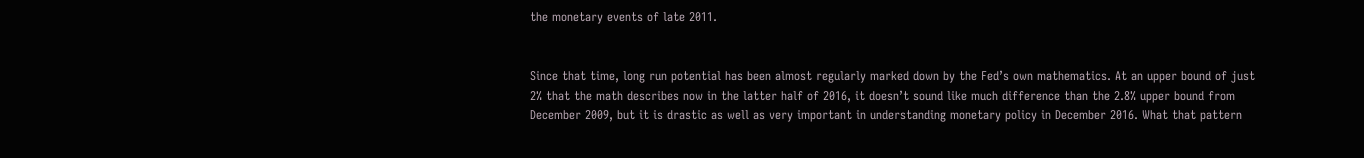the monetary events of late 2011.


Since that time, long run potential has been almost regularly marked down by the Fed’s own mathematics. At an upper bound of just 2% that the math describes now in the latter half of 2016, it doesn’t sound like much difference than the 2.8% upper bound from December 2009, but it is drastic as well as very important in understanding monetary policy in December 2016. What that pattern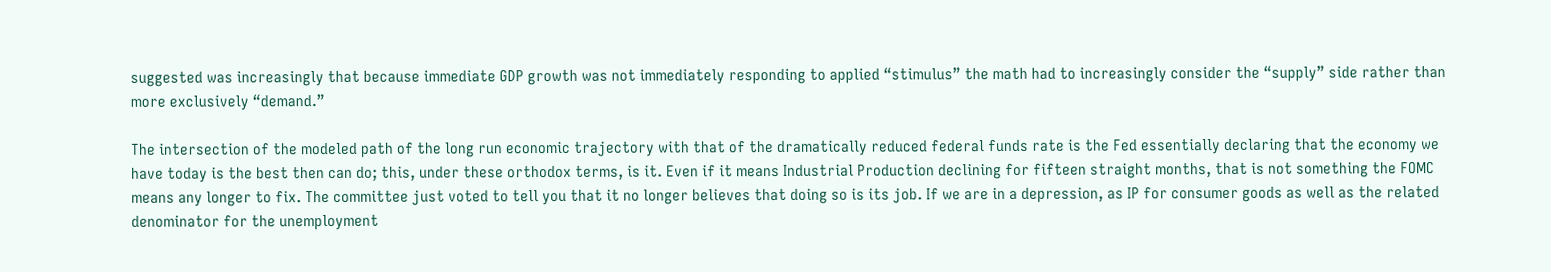suggested was increasingly that because immediate GDP growth was not immediately responding to applied “stimulus” the math had to increasingly consider the “supply” side rather than more exclusively “demand.”

The intersection of the modeled path of the long run economic trajectory with that of the dramatically reduced federal funds rate is the Fed essentially declaring that the economy we have today is the best then can do; this, under these orthodox terms, is it. Even if it means Industrial Production declining for fifteen straight months, that is not something the FOMC means any longer to fix. The committee just voted to tell you that it no longer believes that doing so is its job. If we are in a depression, as IP for consumer goods as well as the related denominator for the unemployment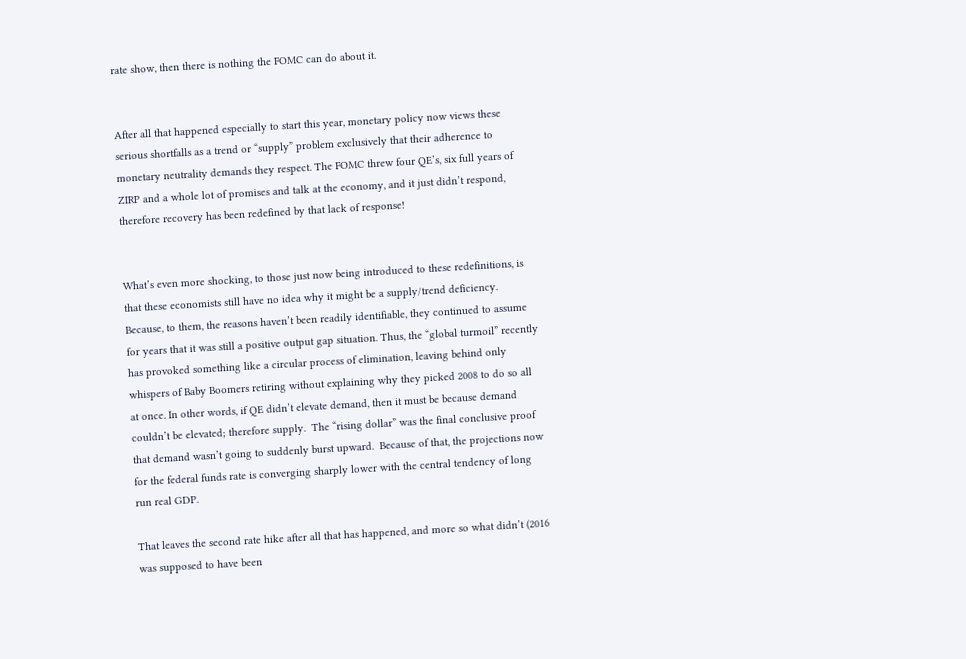rate show, then there is nothing the FOMC can do about it.


After all that happened especially to start this year, monetary policy now views these serious shortfalls as a trend or “supply” problem exclusively that their adherence to monetary neutrality demands they respect. The FOMC threw four QE’s, six full years of ZIRP and a whole lot of promises and talk at the economy, and it just didn’t respond, therefore recovery has been redefined by that lack of response!


What’s even more shocking, to those just now being introduced to these redefinitions, is that these economists still have no idea why it might be a supply/trend deficiency. Because, to them, the reasons haven’t been readily identifiable, they continued to assume for years that it was still a positive output gap situation. Thus, the “global turmoil” recently has provoked something like a circular process of elimination, leaving behind only whispers of Baby Boomers retiring without explaining why they picked 2008 to do so all at once. In other words, if QE didn’t elevate demand, then it must be because demand couldn’t be elevated; therefore supply.  The “rising dollar” was the final conclusive proof that demand wasn’t going to suddenly burst upward.  Because of that, the projections now for the federal funds rate is converging sharply lower with the central tendency of long run real GDP.

That leaves the second rate hike after all that has happened, and more so what didn’t (2016 was supposed to have been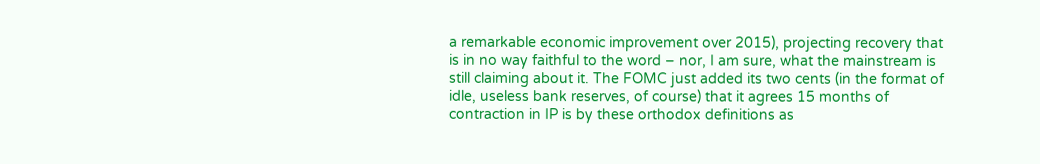a remarkable economic improvement over 2015), projecting recovery that is in no way faithful to the word – nor, I am sure, what the mainstream is still claiming about it. The FOMC just added its two cents (in the format of idle, useless bank reserves, of course) that it agrees 15 months of contraction in IP is by these orthodox definitions as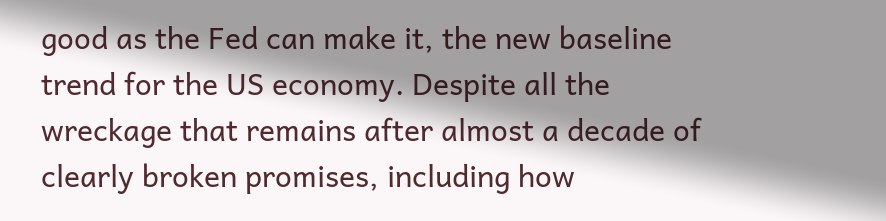good as the Fed can make it, the new baseline trend for the US economy. Despite all the wreckage that remains after almost a decade of clearly broken promises, including how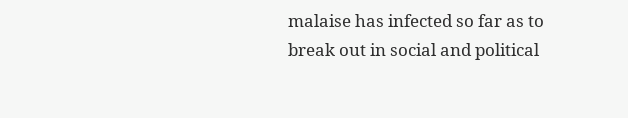malaise has infected so far as to break out in social and political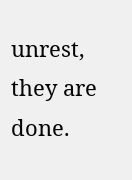unrest, they are done.